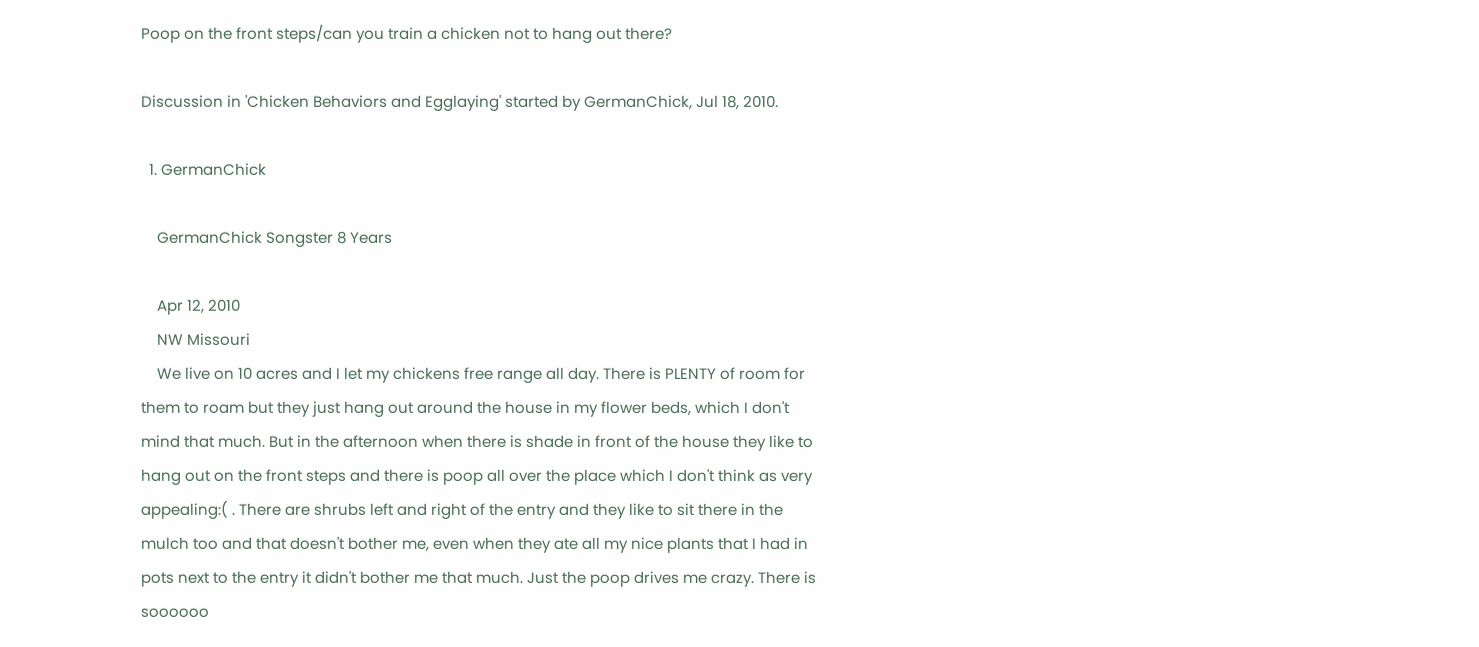Poop on the front steps/can you train a chicken not to hang out there?

Discussion in 'Chicken Behaviors and Egglaying' started by GermanChick, Jul 18, 2010.

  1. GermanChick

    GermanChick Songster 8 Years

    Apr 12, 2010
    NW Missouri
    We live on 10 acres and I let my chickens free range all day. There is PLENTY of room for them to roam but they just hang out around the house in my flower beds, which I don't mind that much. But in the afternoon when there is shade in front of the house they like to hang out on the front steps and there is poop all over the place which I don't think as very appealing:( . There are shrubs left and right of the entry and they like to sit there in the mulch too and that doesn't bother me, even when they ate all my nice plants that I had in pots next to the entry it didn't bother me that much. Just the poop drives me crazy. There is soooooo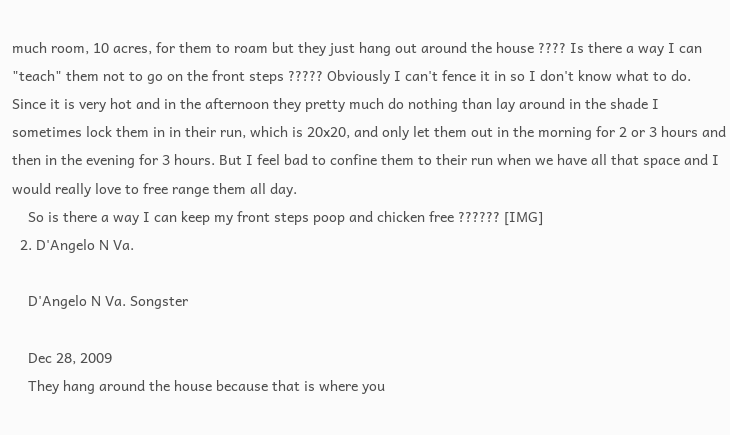much room, 10 acres, for them to roam but they just hang out around the house ???? Is there a way I can "teach" them not to go on the front steps ????? Obviously I can't fence it in so I don't know what to do. Since it is very hot and in the afternoon they pretty much do nothing than lay around in the shade I sometimes lock them in in their run, which is 20x20, and only let them out in the morning for 2 or 3 hours and then in the evening for 3 hours. But I feel bad to confine them to their run when we have all that space and I would really love to free range them all day.
    So is there a way I can keep my front steps poop and chicken free ?????? [IMG]
  2. D'Angelo N Va.

    D'Angelo N Va. Songster

    Dec 28, 2009
    They hang around the house because that is where you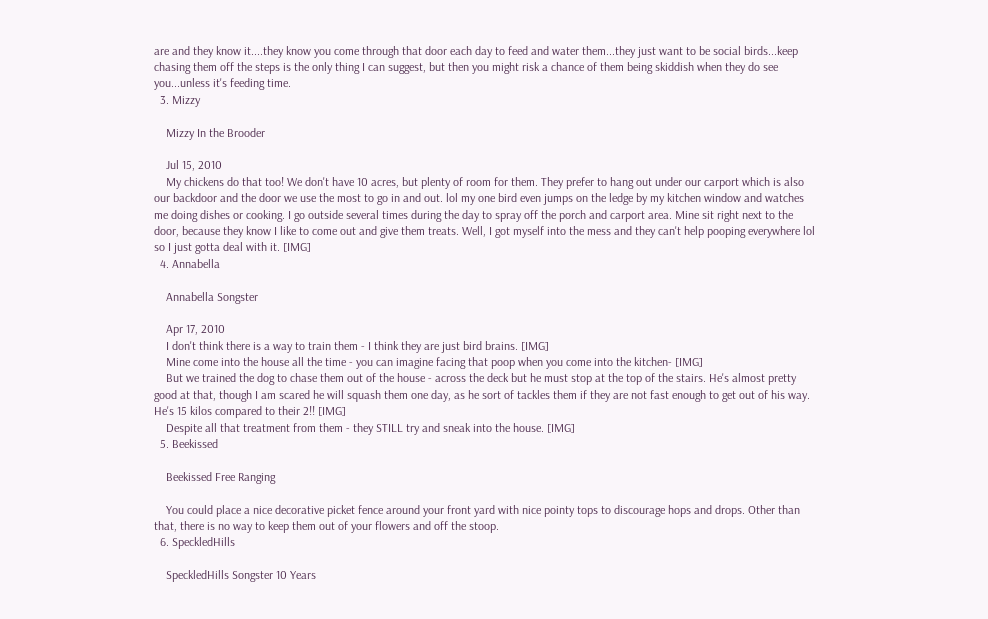are and they know it....they know you come through that door each day to feed and water them...they just want to be social birds...keep chasing them off the steps is the only thing I can suggest, but then you might risk a chance of them being skiddish when they do see you...unless it's feeding time.
  3. Mizzy

    Mizzy In the Brooder

    Jul 15, 2010
    My chickens do that too! We don't have 10 acres, but plenty of room for them. They prefer to hang out under our carport which is also our backdoor and the door we use the most to go in and out. lol my one bird even jumps on the ledge by my kitchen window and watches me doing dishes or cooking. I go outside several times during the day to spray off the porch and carport area. Mine sit right next to the door, because they know I like to come out and give them treats. Well, I got myself into the mess and they can't help pooping everywhere lol so I just gotta deal with it. [IMG]
  4. Annabella

    Annabella Songster

    Apr 17, 2010
    I don't think there is a way to train them - I think they are just bird brains. [IMG]
    Mine come into the house all the time - you can imagine facing that poop when you come into the kitchen- [IMG]
    But we trained the dog to chase them out of the house - across the deck but he must stop at the top of the stairs. He's almost pretty good at that, though I am scared he will squash them one day, as he sort of tackles them if they are not fast enough to get out of his way. He's 15 kilos compared to their 2!! [IMG]
    Despite all that treatment from them - they STILL try and sneak into the house. [IMG]
  5. Beekissed

    Beekissed Free Ranging

    You could place a nice decorative picket fence around your front yard with nice pointy tops to discourage hops and drops. Other than that, there is no way to keep them out of your flowers and off the stoop.
  6. SpeckledHills

    SpeckledHills Songster 10 Years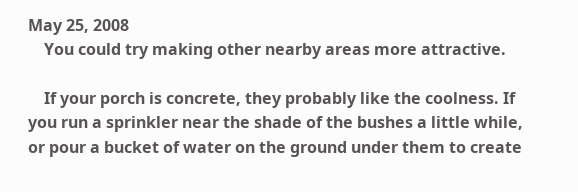May 25, 2008
    You could try making other nearby areas more attractive.

    If your porch is concrete, they probably like the coolness. If you run a sprinkler near the shade of the bushes a little while, or pour a bucket of water on the ground under them to create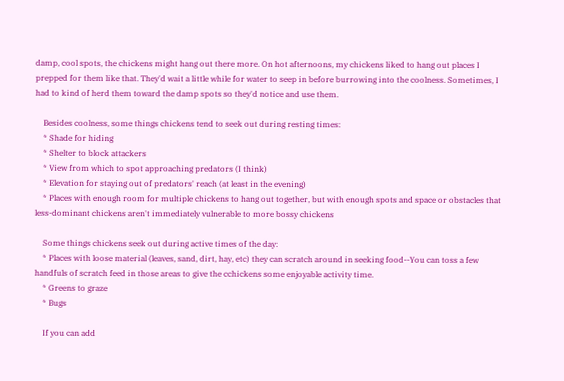damp, cool spots, the chickens might hang out there more. On hot afternoons, my chickens liked to hang out places I prepped for them like that. They'd wait a little while for water to seep in before burrowing into the coolness. Sometimes, I had to kind of herd them toward the damp spots so they'd notice and use them.

    Besides coolness, some things chickens tend to seek out during resting times:
    * Shade for hiding
    * Shelter to block attackers
    * View from which to spot approaching predators (I think)
    * Elevation for staying out of predators' reach (at least in the evening)
    * Places with enough room for multiple chickens to hang out together, but with enough spots and space or obstacles that less-dominant chickens aren't immediately vulnerable to more bossy chickens

    Some things chickens seek out during active times of the day:
    * Places with loose material (leaves, sand, dirt, hay, etc) they can scratch around in seeking food--You can toss a few handfuls of scratch feed in those areas to give the cchickens some enjoyable activity time.
    * Greens to graze
    * Bugs

    If you can add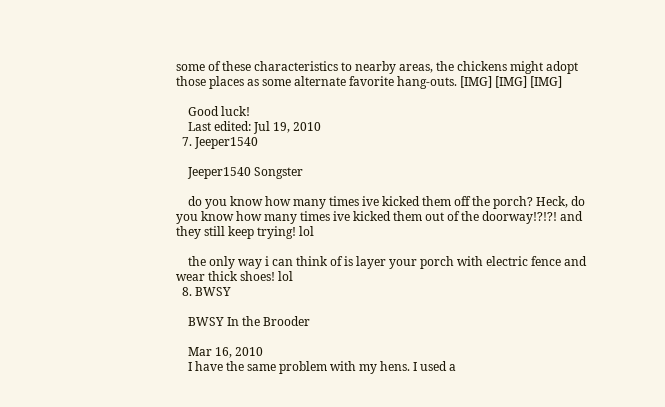some of these characteristics to nearby areas, the chickens might adopt those places as some alternate favorite hang-outs. [IMG] [IMG] [IMG]

    Good luck!
    Last edited: Jul 19, 2010
  7. Jeeper1540

    Jeeper1540 Songster

    do you know how many times ive kicked them off the porch? Heck, do you know how many times ive kicked them out of the doorway!?!?! and they still keep trying! lol

    the only way i can think of is layer your porch with electric fence and wear thick shoes! lol
  8. BWSY

    BWSY In the Brooder

    Mar 16, 2010
    I have the same problem with my hens. I used a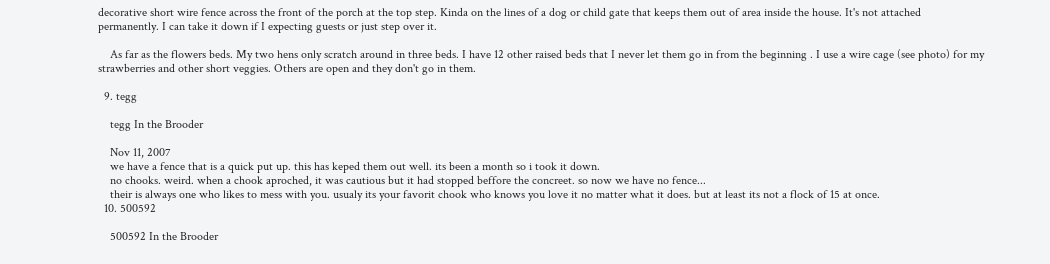decorative short wire fence across the front of the porch at the top step. Kinda on the lines of a dog or child gate that keeps them out of area inside the house. It's not attached permanently. I can take it down if I expecting guests or just step over it.

    As far as the flowers beds. My two hens only scratch around in three beds. I have 12 other raised beds that I never let them go in from the beginning . I use a wire cage (see photo) for my strawberries and other short veggies. Others are open and they don't go in them.

  9. tegg

    tegg In the Brooder

    Nov 11, 2007
    we have a fence that is a quick put up. this has keped them out well. its been a month so i took it down.
    no chooks. weird. when a chook aproched, it was cautious but it had stopped beffore the concreet. so now we have no fence...
    their is always one who likes to mess with you. usualy its your favorit chook who knows you love it no matter what it does. but at least its not a flock of 15 at once.
  10. 500592

    500592 In the Brooder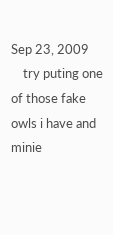Sep 23, 2009
    try puting one of those fake owls i have and minie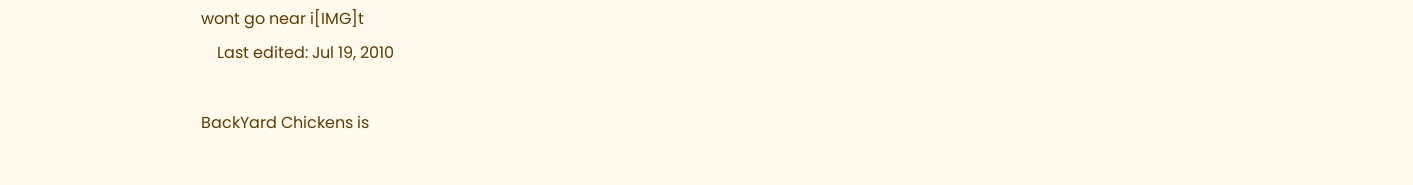wont go near i[IMG]t
    Last edited: Jul 19, 2010

BackYard Chickens is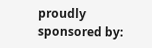proudly sponsored by: